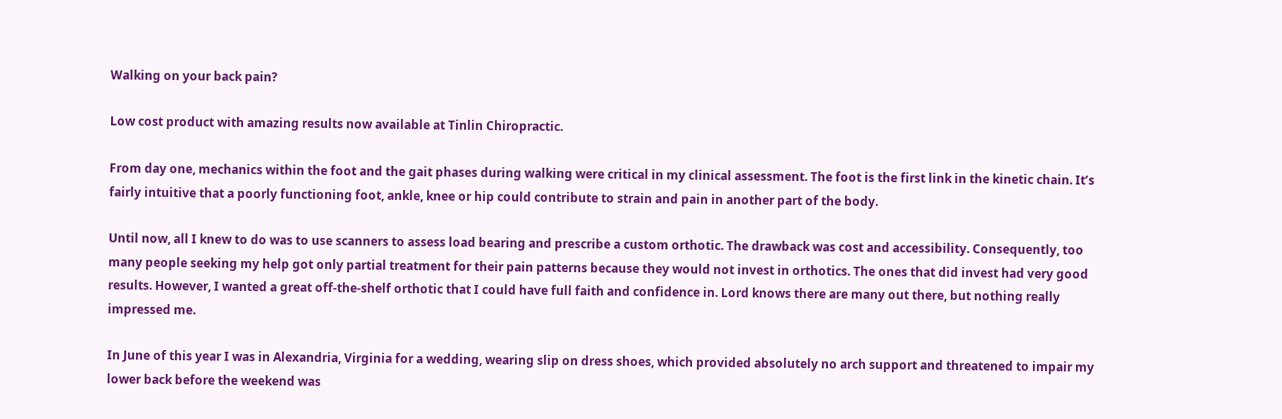Walking on your back pain?

Low cost product with amazing results now available at Tinlin Chiropractic.

From day one, mechanics within the foot and the gait phases during walking were critical in my clinical assessment. The foot is the first link in the kinetic chain. It’s fairly intuitive that a poorly functioning foot, ankle, knee or hip could contribute to strain and pain in another part of the body.

Until now, all I knew to do was to use scanners to assess load bearing and prescribe a custom orthotic. The drawback was cost and accessibility. Consequently, too many people seeking my help got only partial treatment for their pain patterns because they would not invest in orthotics. The ones that did invest had very good results. However, I wanted a great off-the-shelf orthotic that I could have full faith and confidence in. Lord knows there are many out there, but nothing really impressed me.

In June of this year I was in Alexandria, Virginia for a wedding, wearing slip on dress shoes, which provided absolutely no arch support and threatened to impair my lower back before the weekend was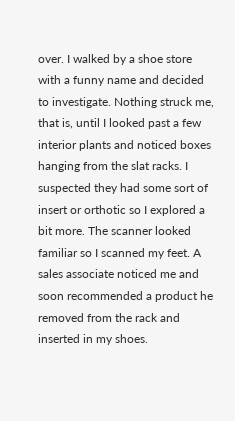over. I walked by a shoe store with a funny name and decided to investigate. Nothing struck me, that is, until I looked past a few interior plants and noticed boxes hanging from the slat racks. I suspected they had some sort of insert or orthotic so I explored a bit more. The scanner looked familiar so I scanned my feet. A sales associate noticed me and soon recommended a product he removed from the rack and inserted in my shoes.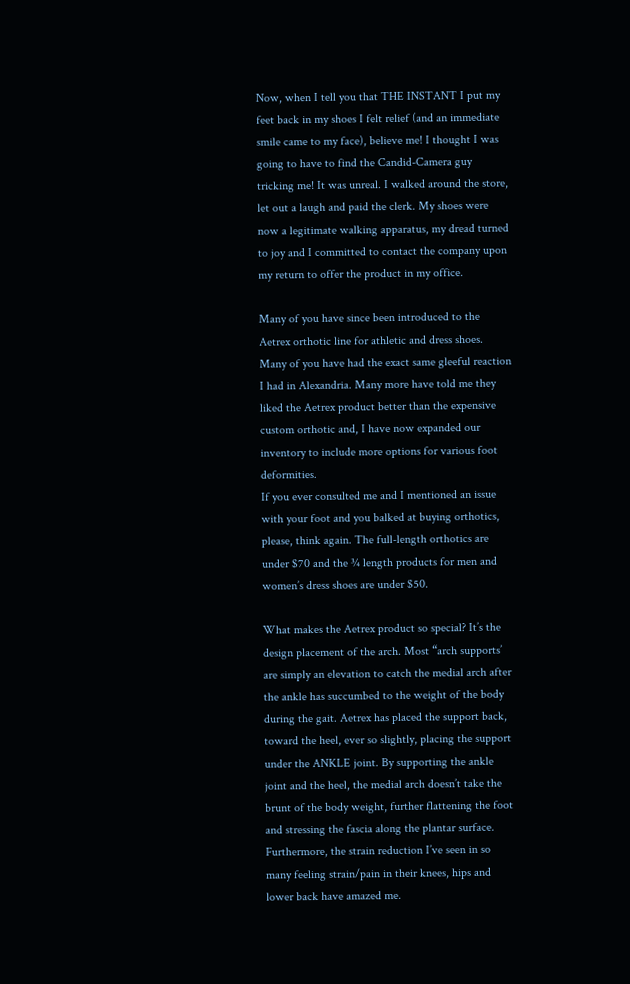Now, when I tell you that THE INSTANT I put my feet back in my shoes I felt relief (and an immediate smile came to my face), believe me! I thought I was going to have to find the Candid-Camera guy tricking me! It was unreal. I walked around the store, let out a laugh and paid the clerk. My shoes were now a legitimate walking apparatus, my dread turned to joy and I committed to contact the company upon my return to offer the product in my office.

Many of you have since been introduced to the Aetrex orthotic line for athletic and dress shoes. Many of you have had the exact same gleeful reaction I had in Alexandria. Many more have told me they liked the Aetrex product better than the expensive custom orthotic and, I have now expanded our inventory to include more options for various foot deformities.
If you ever consulted me and I mentioned an issue with your foot and you balked at buying orthotics, please, think again. The full-length orthotics are under $70 and the ¾ length products for men and women’s dress shoes are under $50.

What makes the Aetrex product so special? It’s the design placement of the arch. Most “arch supports’ are simply an elevation to catch the medial arch after the ankle has succumbed to the weight of the body during the gait. Aetrex has placed the support back, toward the heel, ever so slightly, placing the support under the ANKLE joint. By supporting the ankle joint and the heel, the medial arch doesn’t take the brunt of the body weight, further flattening the foot and stressing the fascia along the plantar surface. Furthermore, the strain reduction I’ve seen in so many feeling strain/pain in their knees, hips and lower back have amazed me.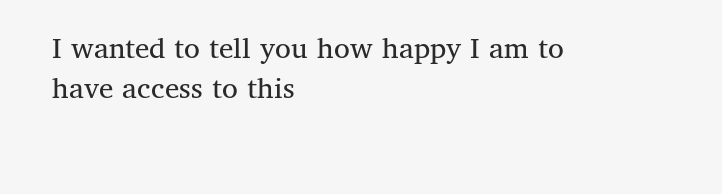I wanted to tell you how happy I am to have access to this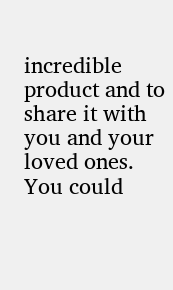incredible product and to share it with you and your loved ones. You could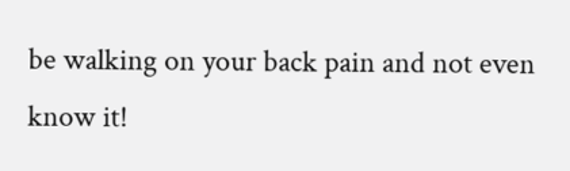be walking on your back pain and not even know it!